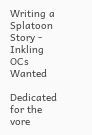Writing a Splatoon Story - Inkling OCs Wanted

Dedicated for the vore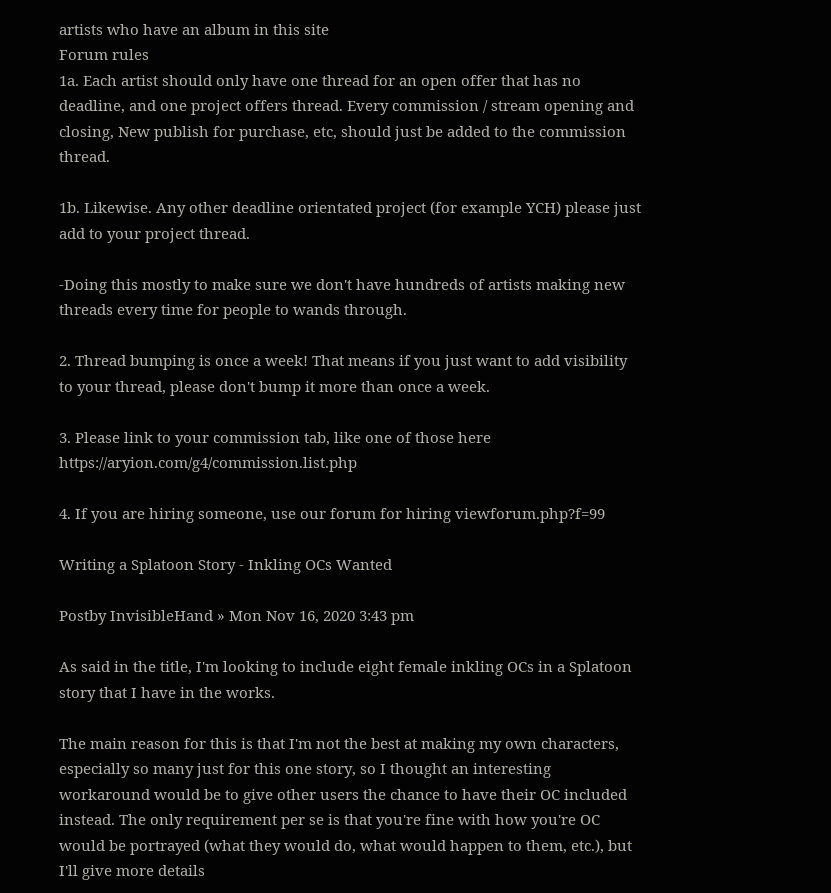artists who have an album in this site
Forum rules
1a. Each artist should only have one thread for an open offer that has no deadline, and one project offers thread. Every commission / stream opening and closing, New publish for purchase, etc, should just be added to the commission thread.

1b. Likewise. Any other deadline orientated project (for example YCH) please just add to your project thread.

-Doing this mostly to make sure we don't have hundreds of artists making new threads every time for people to wands through.

2. Thread bumping is once a week! That means if you just want to add visibility to your thread, please don't bump it more than once a week.

3. Please link to your commission tab, like one of those here https://aryion.com/g4/commission.list.php

4. If you are hiring someone, use our forum for hiring viewforum.php?f=99

Writing a Splatoon Story - Inkling OCs Wanted

Postby InvisibleHand » Mon Nov 16, 2020 3:43 pm

As said in the title, I'm looking to include eight female inkling OCs in a Splatoon story that I have in the works.

The main reason for this is that I'm not the best at making my own characters, especially so many just for this one story, so I thought an interesting workaround would be to give other users the chance to have their OC included instead. The only requirement per se is that you're fine with how you're OC would be portrayed (what they would do, what would happen to them, etc.), but I'll give more details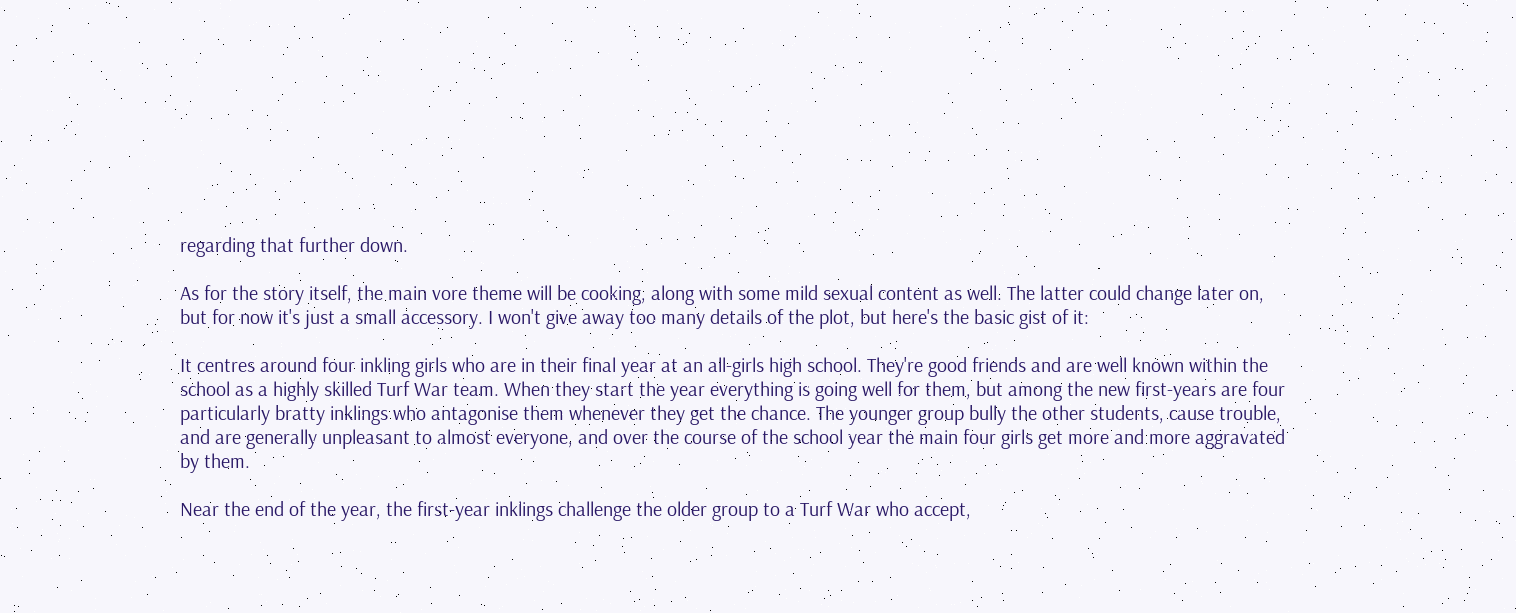regarding that further down.

As for the story itself, the main vore theme will be cooking, along with some mild sexual content as well. The latter could change later on, but for now it's just a small accessory. I won't give away too many details of the plot, but here's the basic gist of it:

It centres around four inkling girls who are in their final year at an all-girls high school. They're good friends and are well known within the school as a highly skilled Turf War team. When they start the year everything is going well for them, but among the new first-years are four particularly bratty inklings who antagonise them whenever they get the chance. The younger group bully the other students, cause trouble, and are generally unpleasant to almost everyone, and over the course of the school year the main four girls get more and more aggravated by them.

Near the end of the year, the first-year inklings challenge the older group to a Turf War who accept,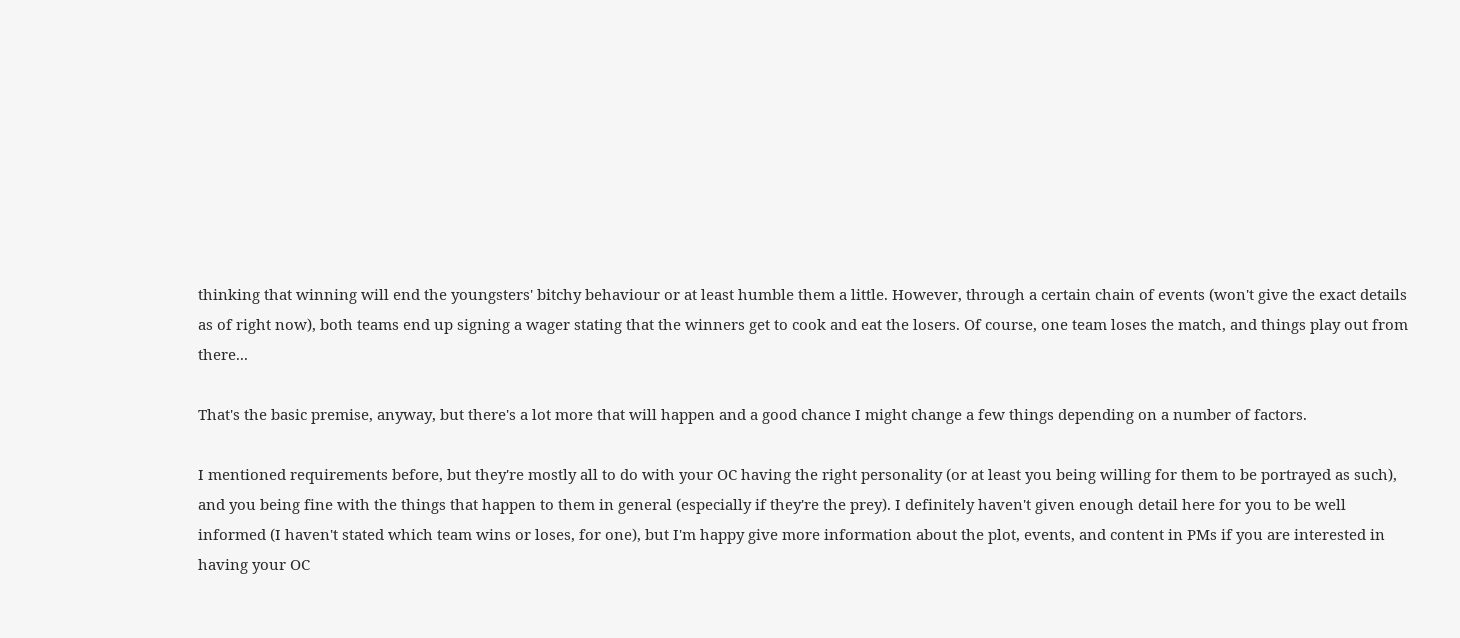thinking that winning will end the youngsters' bitchy behaviour or at least humble them a little. However, through a certain chain of events (won't give the exact details as of right now), both teams end up signing a wager stating that the winners get to cook and eat the losers. Of course, one team loses the match, and things play out from there...

That's the basic premise, anyway, but there's a lot more that will happen and a good chance I might change a few things depending on a number of factors.

I mentioned requirements before, but they're mostly all to do with your OC having the right personality (or at least you being willing for them to be portrayed as such), and you being fine with the things that happen to them in general (especially if they're the prey). I definitely haven't given enough detail here for you to be well informed (I haven't stated which team wins or loses, for one), but I'm happy give more information about the plot, events, and content in PMs if you are interested in having your OC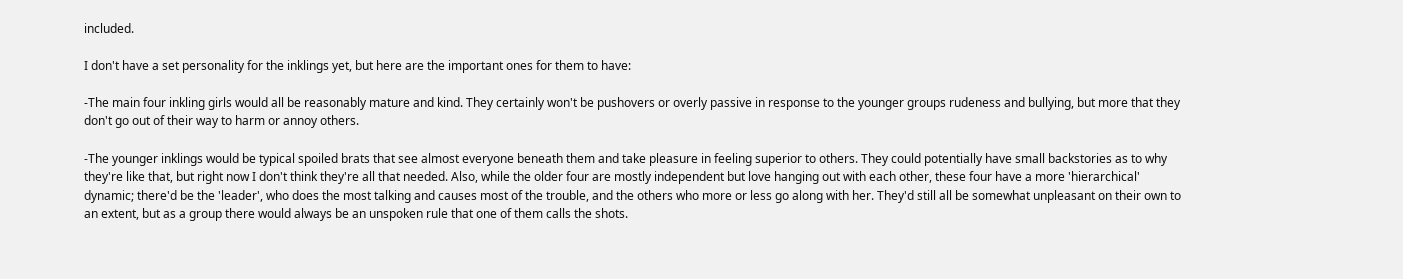included.

I don't have a set personality for the inklings yet, but here are the important ones for them to have:

-The main four inkling girls would all be reasonably mature and kind. They certainly won't be pushovers or overly passive in response to the younger groups rudeness and bullying, but more that they don't go out of their way to harm or annoy others.

-The younger inklings would be typical spoiled brats that see almost everyone beneath them and take pleasure in feeling superior to others. They could potentially have small backstories as to why they're like that, but right now I don't think they're all that needed. Also, while the older four are mostly independent but love hanging out with each other, these four have a more 'hierarchical' dynamic; there'd be the 'leader', who does the most talking and causes most of the trouble, and the others who more or less go along with her. They'd still all be somewhat unpleasant on their own to an extent, but as a group there would always be an unspoken rule that one of them calls the shots.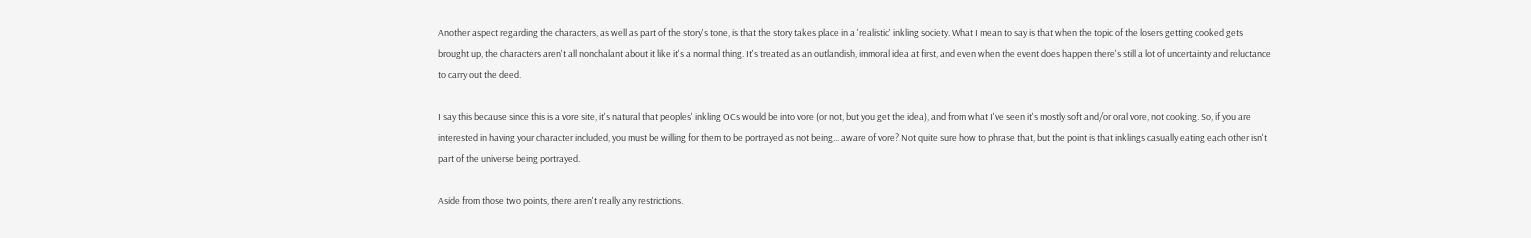Another aspect regarding the characters, as well as part of the story's tone, is that the story takes place in a 'realistic' inkling society. What I mean to say is that when the topic of the losers getting cooked gets brought up, the characters aren't all nonchalant about it like it's a normal thing. It's treated as an outlandish, immoral idea at first, and even when the event does happen there's still a lot of uncertainty and reluctance to carry out the deed.

I say this because since this is a vore site, it's natural that peoples' inkling OCs would be into vore (or not, but you get the idea), and from what I've seen it's mostly soft and/or oral vore, not cooking. So, if you are interested in having your character included, you must be willing for them to be portrayed as not being... aware of vore? Not quite sure how to phrase that, but the point is that inklings casually eating each other isn't part of the universe being portrayed.

Aside from those two points, there aren't really any restrictions.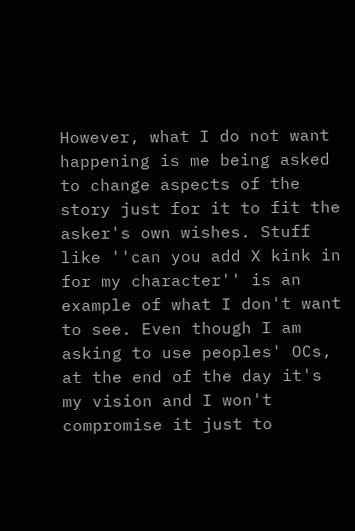However, what I do not want happening is me being asked to change aspects of the story just for it to fit the asker's own wishes. Stuff like ''can you add X kink in for my character'' is an example of what I don't want to see. Even though I am asking to use peoples' OCs, at the end of the day it's my vision and I won't compromise it just to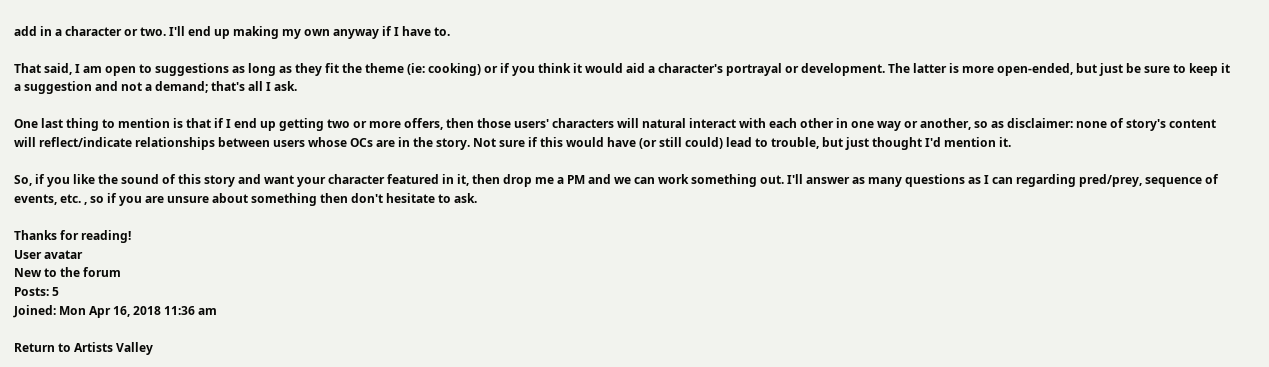add in a character or two. I'll end up making my own anyway if I have to.

That said, I am open to suggestions as long as they fit the theme (ie: cooking) or if you think it would aid a character's portrayal or development. The latter is more open-ended, but just be sure to keep it a suggestion and not a demand; that's all I ask.

One last thing to mention is that if I end up getting two or more offers, then those users' characters will natural interact with each other in one way or another, so as disclaimer: none of story's content will reflect/indicate relationships between users whose OCs are in the story. Not sure if this would have (or still could) lead to trouble, but just thought I'd mention it.

So, if you like the sound of this story and want your character featured in it, then drop me a PM and we can work something out. I'll answer as many questions as I can regarding pred/prey, sequence of events, etc. , so if you are unsure about something then don't hesitate to ask.

Thanks for reading!
User avatar
New to the forum
Posts: 5
Joined: Mon Apr 16, 2018 11:36 am

Return to Artists Valley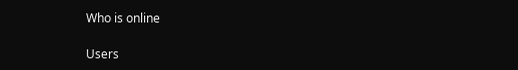Who is online

Users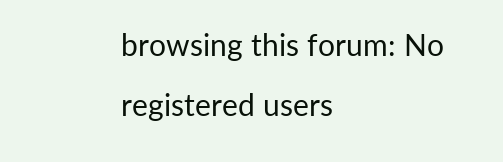browsing this forum: No registered users